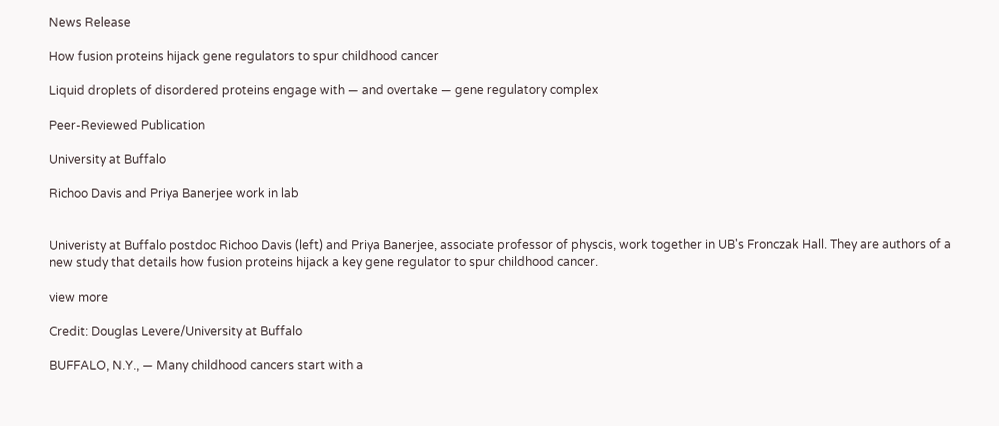News Release

How fusion proteins hijack gene regulators to spur childhood cancer

Liquid droplets of disordered proteins engage with — and overtake — gene regulatory complex

Peer-Reviewed Publication

University at Buffalo

Richoo Davis and Priya Banerjee work in lab


Univeristy at Buffalo postdoc Richoo Davis (left) and Priya Banerjee, associate professor of physcis, work together in UB's Fronczak Hall. They are authors of a new study that details how fusion proteins hijack a key gene regulator to spur childhood cancer.

view more

Credit: Douglas Levere/University at Buffalo

BUFFALO, N.Y., — Many childhood cancers start with a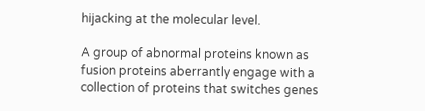hijacking at the molecular level.

A group of abnormal proteins known as fusion proteins aberrantly engage with a collection of proteins that switches genes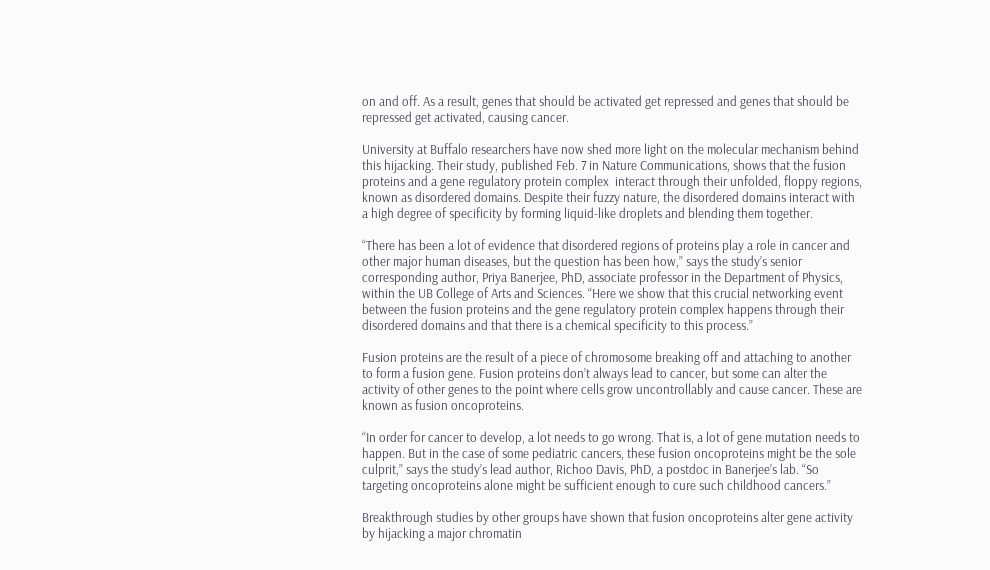on and off. As a result, genes that should be activated get repressed and genes that should be repressed get activated, causing cancer.

University at Buffalo researchers have now shed more light on the molecular mechanism behind this hijacking. Their study, published Feb. 7 in Nature Communications, shows that the fusion proteins and a gene regulatory protein complex  interact through their unfolded, floppy regions, known as disordered domains. Despite their fuzzy nature, the disordered domains interact with a high degree of specificity by forming liquid-like droplets and blending them together.

“There has been a lot of evidence that disordered regions of proteins play a role in cancer and other major human diseases, but the question has been how,” says the study’s senior corresponding author, Priya Banerjee, PhD, associate professor in the Department of Physics, within the UB College of Arts and Sciences. “Here we show that this crucial networking event between the fusion proteins and the gene regulatory protein complex happens through their disordered domains and that there is a chemical specificity to this process.”

Fusion proteins are the result of a piece of chromosome breaking off and attaching to another to form a fusion gene. Fusion proteins don’t always lead to cancer, but some can alter the activity of other genes to the point where cells grow uncontrollably and cause cancer. These are known as fusion oncoproteins.

“In order for cancer to develop, a lot needs to go wrong. That is, a lot of gene mutation needs to happen. But in the case of some pediatric cancers, these fusion oncoproteins might be the sole culprit,” says the study’s lead author, Richoo Davis, PhD, a postdoc in Banerjee’s lab. “So targeting oncoproteins alone might be sufficient enough to cure such childhood cancers.”

Breakthrough studies by other groups have shown that fusion oncoproteins alter gene activity by hijacking a major chromatin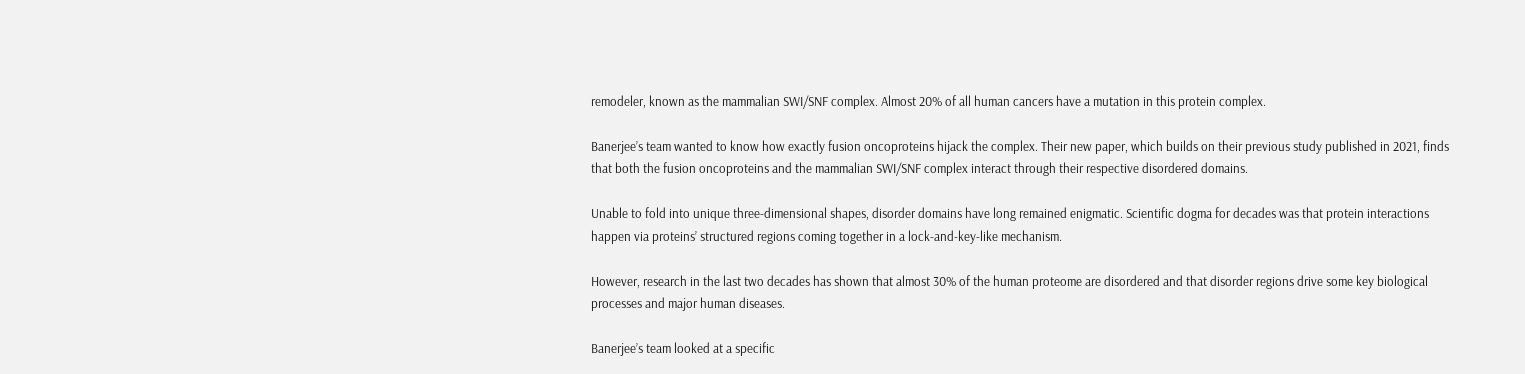remodeler, known as the mammalian SWI/SNF complex. Almost 20% of all human cancers have a mutation in this protein complex.

Banerjee’s team wanted to know how exactly fusion oncoproteins hijack the complex. Their new paper, which builds on their previous study published in 2021, finds that both the fusion oncoproteins and the mammalian SWI/SNF complex interact through their respective disordered domains.

Unable to fold into unique three-dimensional shapes, disorder domains have long remained enigmatic. Scientific dogma for decades was that protein interactions happen via proteins’ structured regions coming together in a lock-and-key-like mechanism.

However, research in the last two decades has shown that almost 30% of the human proteome are disordered and that disorder regions drive some key biological processes and major human diseases.

Banerjee’s team looked at a specific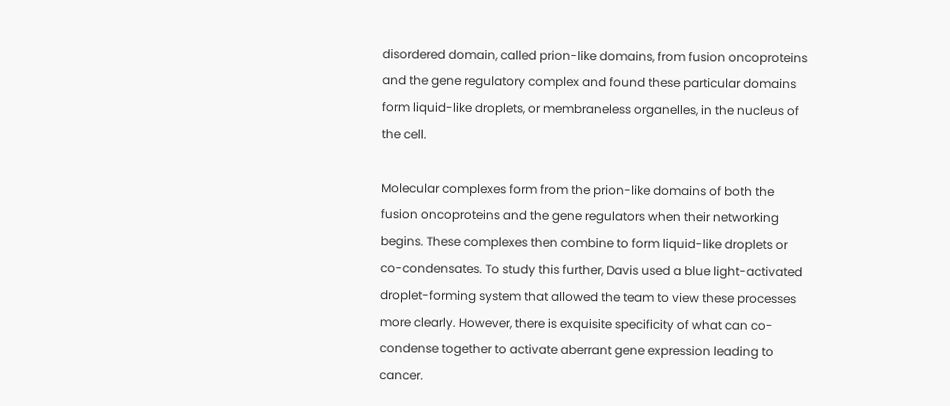disordered domain, called prion-like domains, from fusion oncoproteins and the gene regulatory complex and found these particular domains form liquid-like droplets, or membraneless organelles, in the nucleus of the cell.

Molecular complexes form from the prion-like domains of both the fusion oncoproteins and the gene regulators when their networking begins. These complexes then combine to form liquid-like droplets or co-condensates. To study this further, Davis used a blue light-activated droplet-forming system that allowed the team to view these processes more clearly. However, there is exquisite specificity of what can co-condense together to activate aberrant gene expression leading to cancer.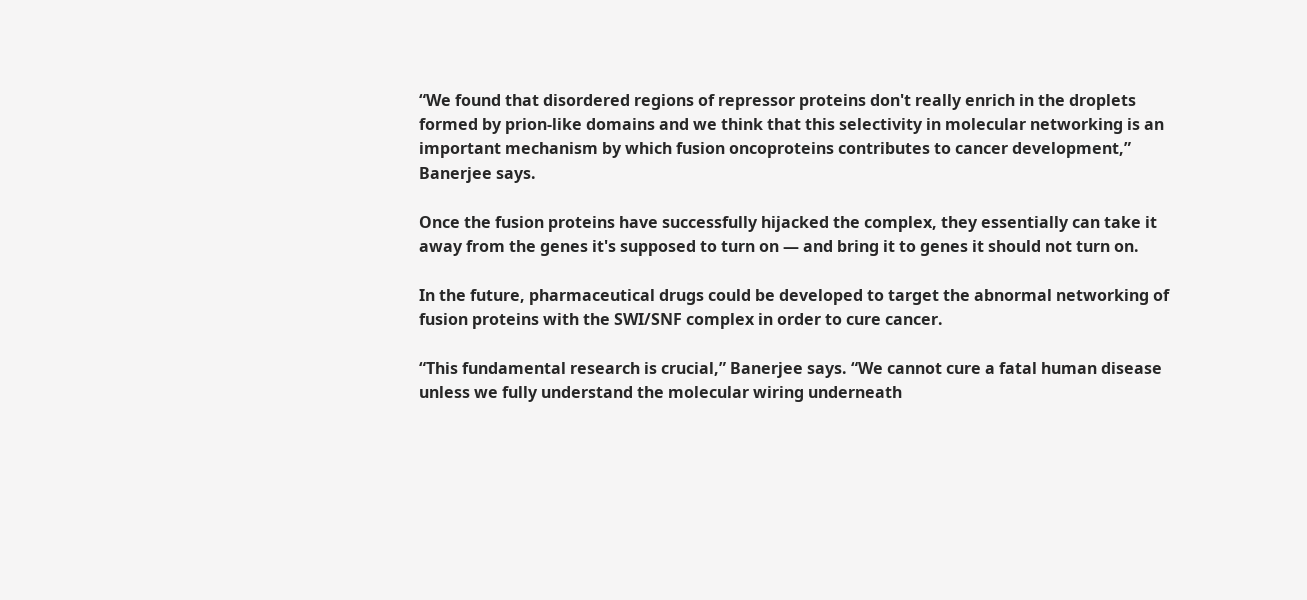“We found that disordered regions of repressor proteins don't really enrich in the droplets formed by prion-like domains and we think that this selectivity in molecular networking is an important mechanism by which fusion oncoproteins contributes to cancer development,” Banerjee says.

Once the fusion proteins have successfully hijacked the complex, they essentially can take it away from the genes it's supposed to turn on — and bring it to genes it should not turn on.

In the future, pharmaceutical drugs could be developed to target the abnormal networking of fusion proteins with the SWI/SNF complex in order to cure cancer.

“This fundamental research is crucial,” Banerjee says. “We cannot cure a fatal human disease unless we fully understand the molecular wiring underneath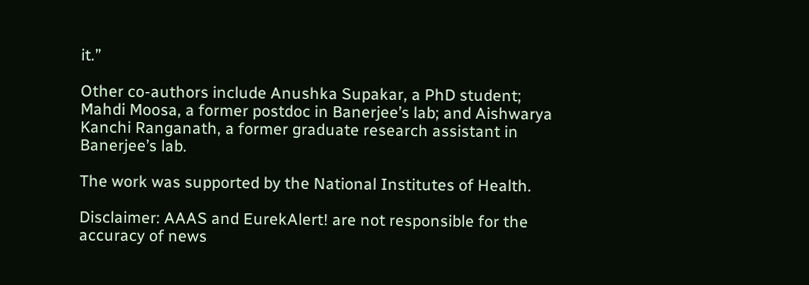it.”

Other co-authors include Anushka Supakar, a PhD student; Mahdi Moosa, a former postdoc in Banerjee’s lab; and Aishwarya Kanchi Ranganath, a former graduate research assistant in Banerjee’s lab.

The work was supported by the National Institutes of Health.

Disclaimer: AAAS and EurekAlert! are not responsible for the accuracy of news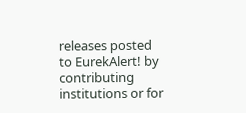releases posted to EurekAlert! by contributing institutions or for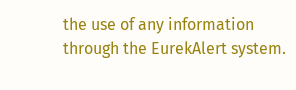the use of any information through the EurekAlert system.